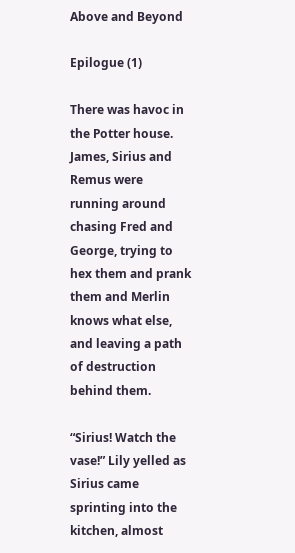Above and Beyond

Epilogue (1)

There was havoc in the Potter house. James, Sirius and Remus were running around chasing Fred and George, trying to hex them and prank them and Merlin knows what else, and leaving a path of destruction behind them.

“Sirius! Watch the vase!” Lily yelled as Sirius came sprinting into the kitchen, almost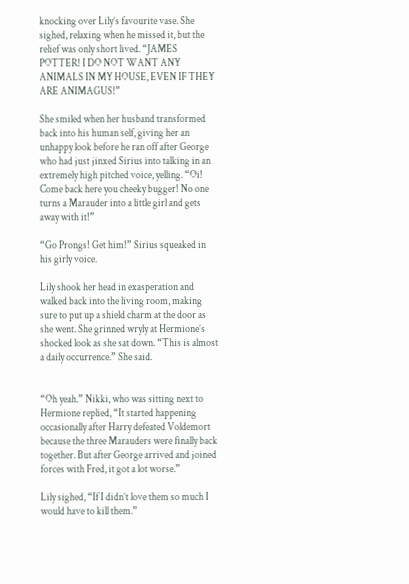knocking over Lily’s favourite vase. She sighed, relaxing when he missed it, but the relief was only short lived. “JAMES POTTER! I DO NOT WANT ANY ANIMALS IN MY HOUSE, EVEN IF THEY ARE ANIMAGUS!”

She smiled when her husband transformed back into his human self, giving her an unhappy look before he ran off after George who had just jinxed Sirius into talking in an extremely high pitched voice, yelling. “Oi! Come back here you cheeky bugger! No one turns a Marauder into a little girl and gets away with it!”

“Go Prongs! Get him!” Sirius squeaked in his girly voice.

Lily shook her head in exasperation and walked back into the living room, making sure to put up a shield charm at the door as she went. She grinned wryly at Hermione’s shocked look as she sat down. “This is almost a daily occurrence.” She said.


“Oh yeah.” Nikki, who was sitting next to Hermione replied, “It started happening occasionally after Harry defeated Voldemort because the three Marauders were finally back together. But after George arrived and joined forces with Fred, it got a lot worse.”

Lily sighed, “If I didn’t love them so much I would have to kill them.”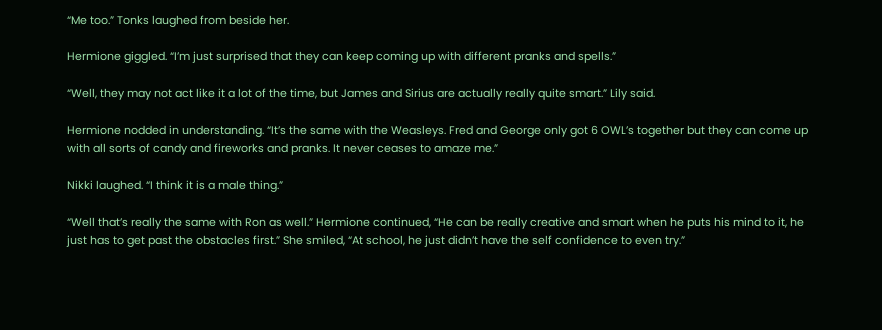“Me too.” Tonks laughed from beside her.

Hermione giggled. “I’m just surprised that they can keep coming up with different pranks and spells.”

“Well, they may not act like it a lot of the time, but James and Sirius are actually really quite smart.” Lily said.

Hermione nodded in understanding. “It’s the same with the Weasleys. Fred and George only got 6 OWL’s together but they can come up with all sorts of candy and fireworks and pranks. It never ceases to amaze me.”

Nikki laughed. “I think it is a male thing.”

“Well that’s really the same with Ron as well.” Hermione continued, “He can be really creative and smart when he puts his mind to it, he just has to get past the obstacles first.” She smiled, “At school, he just didn’t have the self confidence to even try.”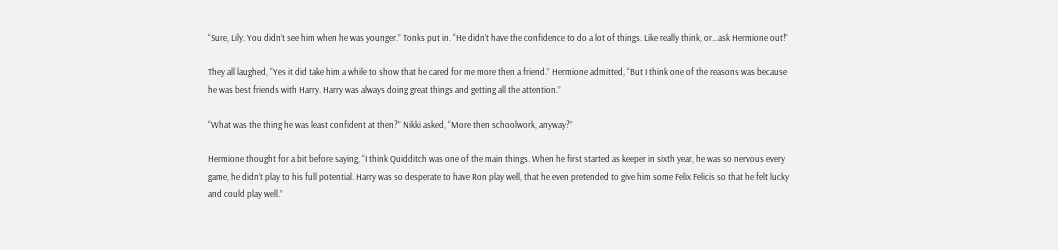“Sure, Lily. You didn’t see him when he was younger.” Tonks put in. “He didn’t have the confidence to do a lot of things. Like really think, or…ask Hermione out!”

They all laughed, “Yes it did take him a while to show that he cared for me more then a friend.” Hermione admitted, “But I think one of the reasons was because he was best friends with Harry. Harry was always doing great things and getting all the attention.”

“What was the thing he was least confident at then?” Nikki asked, “More then schoolwork, anyway?”

Hermione thought for a bit before saying, “I think Quidditch was one of the main things. When he first started as keeper in sixth year, he was so nervous every game, he didn’t play to his full potential. Harry was so desperate to have Ron play well, that he even pretended to give him some Felix Felicis so that he felt lucky and could play well.”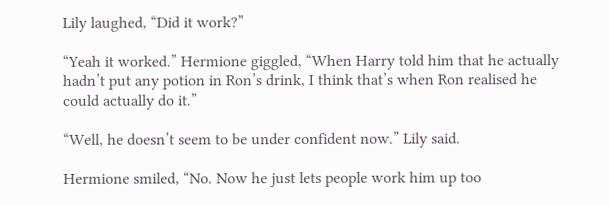Lily laughed, “Did it work?”

“Yeah it worked.” Hermione giggled, “When Harry told him that he actually hadn’t put any potion in Ron’s drink, I think that’s when Ron realised he could actually do it.”

“Well, he doesn’t seem to be under confident now.” Lily said.

Hermione smiled, “No. Now he just lets people work him up too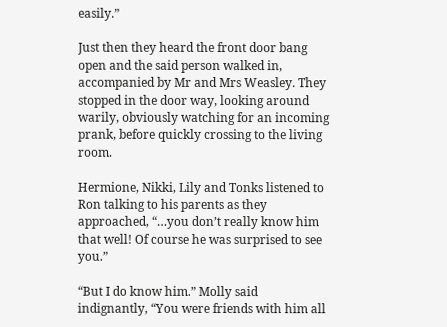easily.”

Just then they heard the front door bang open and the said person walked in, accompanied by Mr and Mrs Weasley. They stopped in the door way, looking around warily, obviously watching for an incoming prank, before quickly crossing to the living room.

Hermione, Nikki, Lily and Tonks listened to Ron talking to his parents as they approached, “…you don’t really know him that well! Of course he was surprised to see you.”

“But I do know him.” Molly said indignantly, “You were friends with him all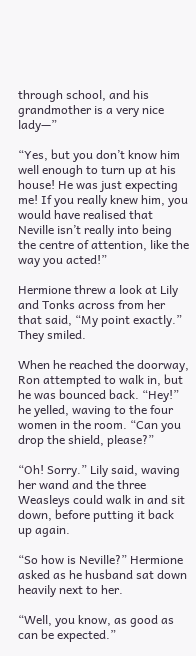through school, and his grandmother is a very nice lady—”

“Yes, but you don’t know him well enough to turn up at his house! He was just expecting me! If you really knew him, you would have realised that Neville isn’t really into being the centre of attention, like the way you acted!”

Hermione threw a look at Lily and Tonks across from her that said, “My point exactly.” They smiled.

When he reached the doorway, Ron attempted to walk in, but he was bounced back. “Hey!” he yelled, waving to the four women in the room. “Can you drop the shield, please?”

“Oh! Sorry.” Lily said, waving her wand and the three Weasleys could walk in and sit down, before putting it back up again.

“So how is Neville?” Hermione asked as he husband sat down heavily next to her.

“Well, you know, as good as can be expected.”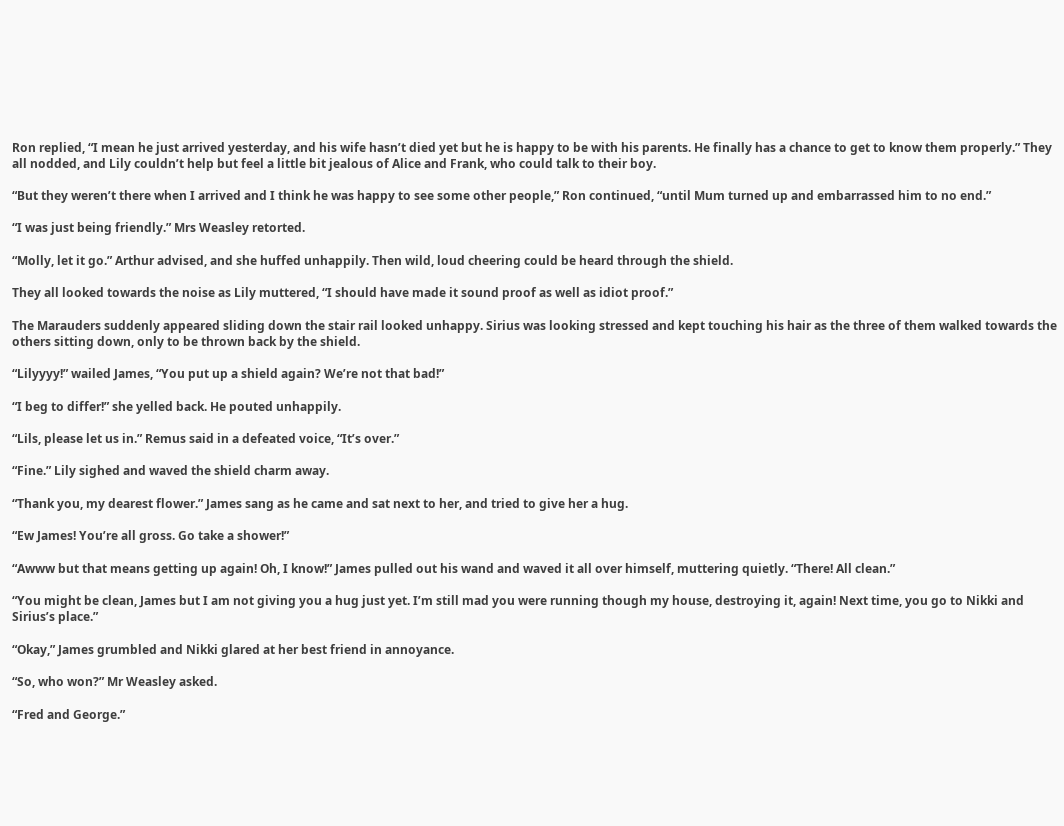Ron replied, “I mean he just arrived yesterday, and his wife hasn’t died yet but he is happy to be with his parents. He finally has a chance to get to know them properly.” They all nodded, and Lily couldn’t help but feel a little bit jealous of Alice and Frank, who could talk to their boy.

“But they weren’t there when I arrived and I think he was happy to see some other people,” Ron continued, “until Mum turned up and embarrassed him to no end.”

“I was just being friendly.” Mrs Weasley retorted.

“Molly, let it go.” Arthur advised, and she huffed unhappily. Then wild, loud cheering could be heard through the shield.

They all looked towards the noise as Lily muttered, “I should have made it sound proof as well as idiot proof.”

The Marauders suddenly appeared sliding down the stair rail looked unhappy. Sirius was looking stressed and kept touching his hair as the three of them walked towards the others sitting down, only to be thrown back by the shield.

“Lilyyyy!” wailed James, “You put up a shield again? We’re not that bad!”

“I beg to differ!” she yelled back. He pouted unhappily.

“Lils, please let us in.” Remus said in a defeated voice, “It’s over.”

“Fine.” Lily sighed and waved the shield charm away.

“Thank you, my dearest flower.” James sang as he came and sat next to her, and tried to give her a hug.

“Ew James! You’re all gross. Go take a shower!”

“Awww but that means getting up again! Oh, I know!” James pulled out his wand and waved it all over himself, muttering quietly. “There! All clean.”

“You might be clean, James but I am not giving you a hug just yet. I’m still mad you were running though my house, destroying it, again! Next time, you go to Nikki and Sirius’s place.”

“Okay,” James grumbled and Nikki glared at her best friend in annoyance.

“So, who won?” Mr Weasley asked.

“Fred and George.”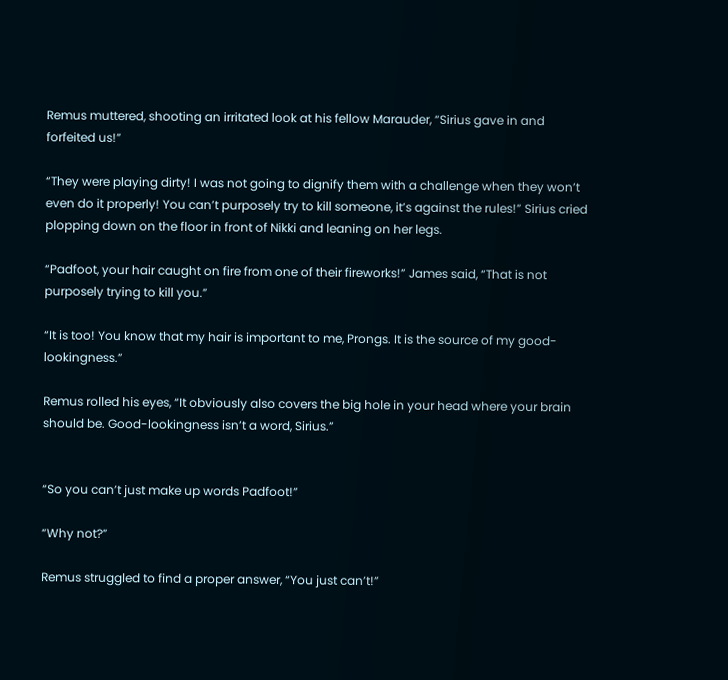Remus muttered, shooting an irritated look at his fellow Marauder, “Sirius gave in and forfeited us!”

“They were playing dirty! I was not going to dignify them with a challenge when they won’t even do it properly! You can’t purposely try to kill someone, it’s against the rules!” Sirius cried plopping down on the floor in front of Nikki and leaning on her legs.

“Padfoot, your hair caught on fire from one of their fireworks!” James said, “That is not purposely trying to kill you.”

“It is too! You know that my hair is important to me, Prongs. It is the source of my good-lookingness.”

Remus rolled his eyes, “It obviously also covers the big hole in your head where your brain should be. Good-lookingness isn’t a word, Sirius.”


“So you can’t just make up words Padfoot!”

“Why not?”

Remus struggled to find a proper answer, “You just can’t!”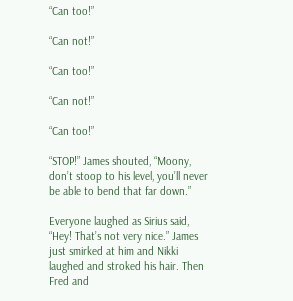“Can too!”

“Can not!”

“Can too!”

“Can not!”

“Can too!”

“STOP!” James shouted, “Moony, don’t stoop to his level, you’ll never be able to bend that far down.”

Everyone laughed as Sirius said, “Hey! That’s not very nice.” James just smirked at him and Nikki laughed and stroked his hair. Then Fred and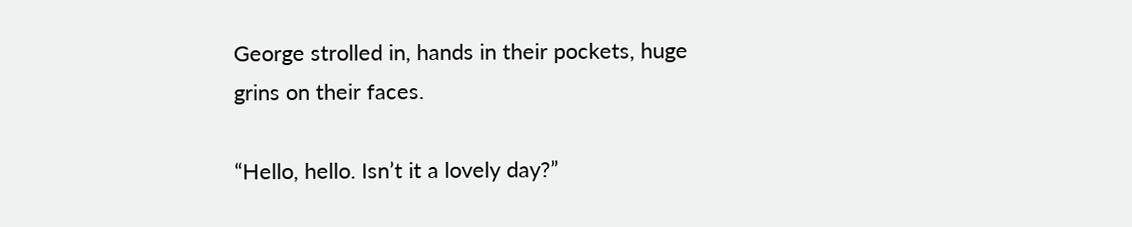George strolled in, hands in their pockets, huge grins on their faces.

“Hello, hello. Isn’t it a lovely day?”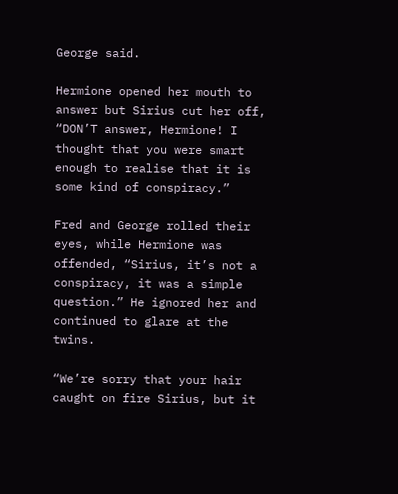George said.

Hermione opened her mouth to answer but Sirius cut her off, “DON’T answer, Hermione! I thought that you were smart enough to realise that it is some kind of conspiracy.”

Fred and George rolled their eyes, while Hermione was offended, “Sirius, it’s not a conspiracy, it was a simple question.” He ignored her and continued to glare at the twins.

“We’re sorry that your hair caught on fire Sirius, but it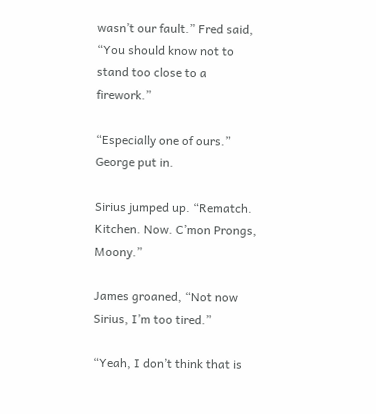wasn’t our fault.” Fred said, “You should know not to stand too close to a firework.”

“Especially one of ours.” George put in.

Sirius jumped up. “Rematch. Kitchen. Now. C’mon Prongs, Moony.”

James groaned, “Not now Sirius, I’m too tired.”

“Yeah, I don’t think that is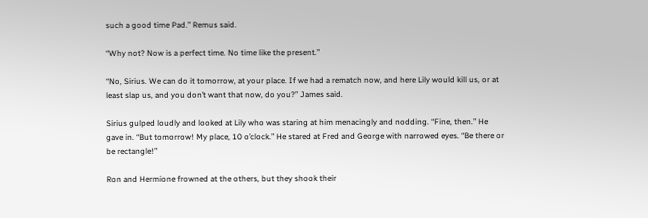such a good time Pad.” Remus said.

“Why not? Now is a perfect time. No time like the present.”

“No, Sirius. We can do it tomorrow, at your place. If we had a rematch now, and here Lily would kill us, or at least slap us, and you don’t want that now, do you?” James said.

Sirius gulped loudly and looked at Lily who was staring at him menacingly and nodding. “Fine, then.” He gave in. “But tomorrow! My place, 10 o’clock.” He stared at Fred and George with narrowed eyes. “Be there or be rectangle!”

Ron and Hermione frowned at the others, but they shook their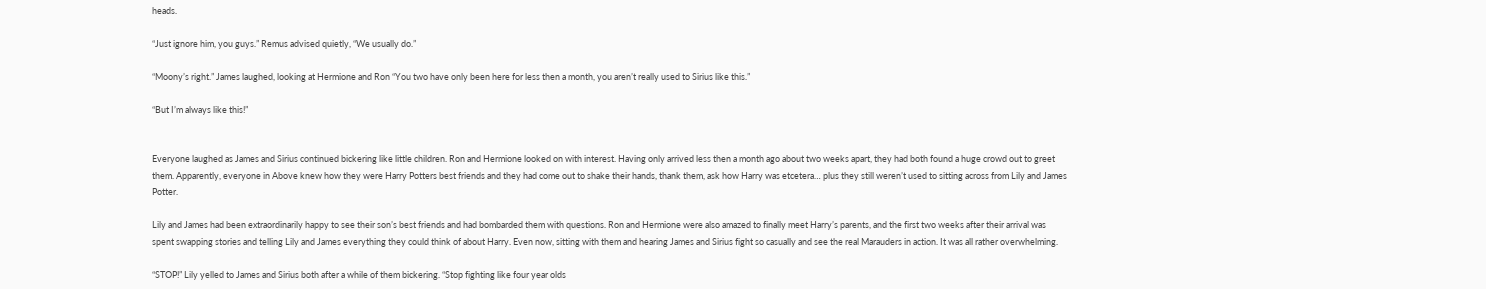heads.

“Just ignore him, you guys.” Remus advised quietly, “We usually do.”

“Moony’s right.” James laughed, looking at Hermione and Ron “You two have only been here for less then a month, you aren’t really used to Sirius like this.”

“But I’m always like this!”


Everyone laughed as James and Sirius continued bickering like little children. Ron and Hermione looked on with interest. Having only arrived less then a month ago about two weeks apart, they had both found a huge crowd out to greet them. Apparently, everyone in Above knew how they were Harry Potters best friends and they had come out to shake their hands, thank them, ask how Harry was etcetera… plus they still weren’t used to sitting across from Lily and James Potter.

Lily and James had been extraordinarily happy to see their son’s best friends and had bombarded them with questions. Ron and Hermione were also amazed to finally meet Harry’s parents, and the first two weeks after their arrival was spent swapping stories and telling Lily and James everything they could think of about Harry. Even now, sitting with them and hearing James and Sirius fight so casually and see the real Marauders in action. It was all rather overwhelming.

“STOP!” Lily yelled to James and Sirius both after a while of them bickering. “Stop fighting like four year olds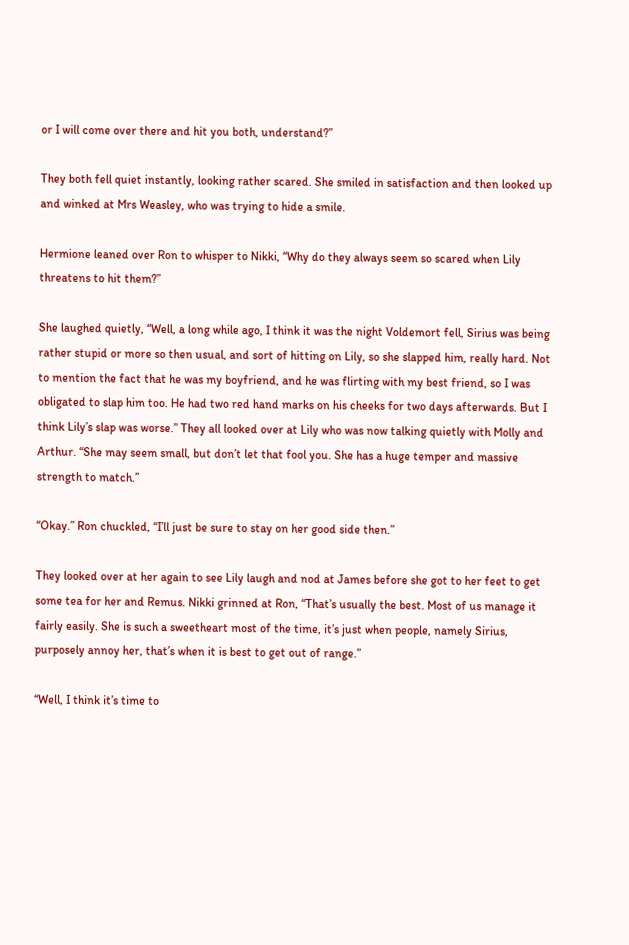or I will come over there and hit you both, understand?”

They both fell quiet instantly, looking rather scared. She smiled in satisfaction and then looked up and winked at Mrs Weasley, who was trying to hide a smile.

Hermione leaned over Ron to whisper to Nikki, “Why do they always seem so scared when Lily threatens to hit them?”

She laughed quietly, “Well, a long while ago, I think it was the night Voldemort fell, Sirius was being rather stupid or more so then usual, and sort of hitting on Lily, so she slapped him, really hard. Not to mention the fact that he was my boyfriend, and he was flirting with my best friend, so I was obligated to slap him too. He had two red hand marks on his cheeks for two days afterwards. But I think Lily’s slap was worse.” They all looked over at Lily who was now talking quietly with Molly and Arthur. “She may seem small, but don’t let that fool you. She has a huge temper and massive strength to match.”

“Okay.” Ron chuckled, “I’ll just be sure to stay on her good side then.”

They looked over at her again to see Lily laugh and nod at James before she got to her feet to get some tea for her and Remus. Nikki grinned at Ron, “That’s usually the best. Most of us manage it fairly easily. She is such a sweetheart most of the time, it’s just when people, namely Sirius, purposely annoy her, that’s when it is best to get out of range.”

“Well, I think it’s time to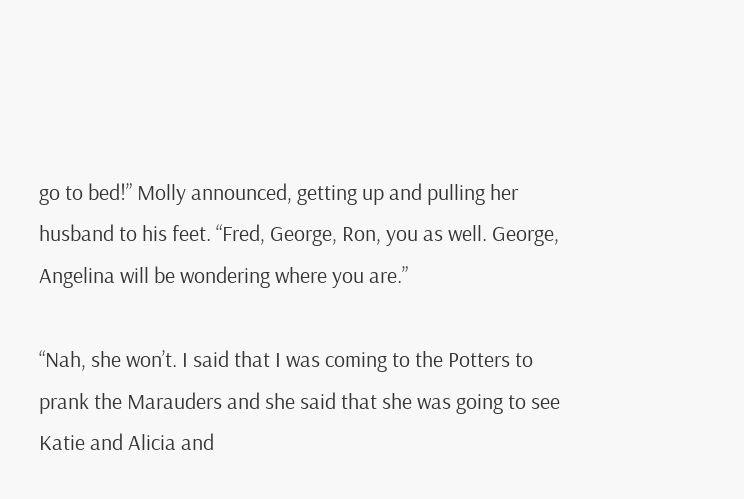go to bed!” Molly announced, getting up and pulling her husband to his feet. “Fred, George, Ron, you as well. George, Angelina will be wondering where you are.”

“Nah, she won’t. I said that I was coming to the Potters to prank the Marauders and she said that she was going to see Katie and Alicia and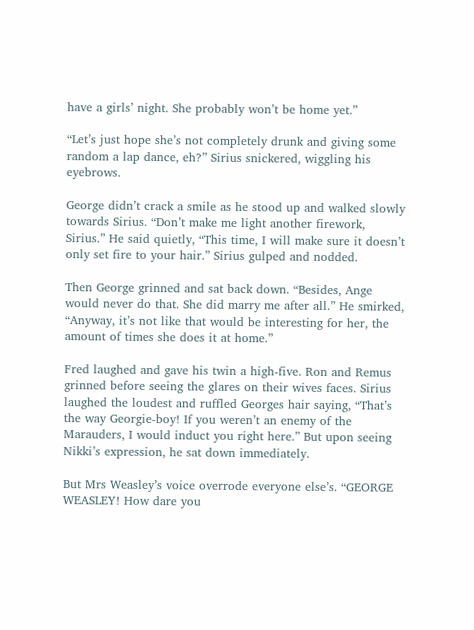have a girls’ night. She probably won’t be home yet.”

“Let’s just hope she’s not completely drunk and giving some random a lap dance, eh?” Sirius snickered, wiggling his eyebrows.

George didn’t crack a smile as he stood up and walked slowly towards Sirius. “Don’t make me light another firework, Sirius.” He said quietly, “This time, I will make sure it doesn’t only set fire to your hair.” Sirius gulped and nodded.

Then George grinned and sat back down. “Besides, Ange would never do that. She did marry me after all.” He smirked, “Anyway, it’s not like that would be interesting for her, the amount of times she does it at home.”

Fred laughed and gave his twin a high-five. Ron and Remus grinned before seeing the glares on their wives faces. Sirius laughed the loudest and ruffled Georges hair saying, “That’s the way Georgie-boy! If you weren’t an enemy of the Marauders, I would induct you right here.” But upon seeing Nikki’s expression, he sat down immediately.

But Mrs Weasley’s voice overrode everyone else’s. “GEORGE WEASLEY! How dare you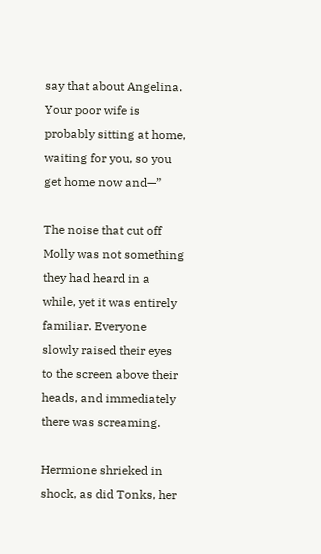say that about Angelina. Your poor wife is probably sitting at home, waiting for you, so you get home now and—”

The noise that cut off Molly was not something they had heard in a while, yet it was entirely familiar. Everyone slowly raised their eyes to the screen above their heads, and immediately there was screaming.

Hermione shrieked in shock, as did Tonks, her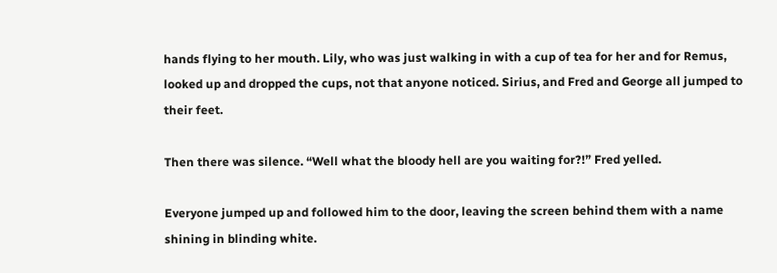hands flying to her mouth. Lily, who was just walking in with a cup of tea for her and for Remus, looked up and dropped the cups, not that anyone noticed. Sirius, and Fred and George all jumped to their feet.

Then there was silence. “Well what the bloody hell are you waiting for?!” Fred yelled.

Everyone jumped up and followed him to the door, leaving the screen behind them with a name shining in blinding white.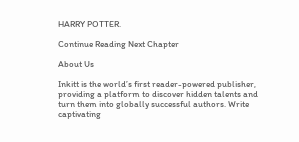HARRY POTTER.

Continue Reading Next Chapter

About Us

Inkitt is the world’s first reader-powered publisher, providing a platform to discover hidden talents and turn them into globally successful authors. Write captivating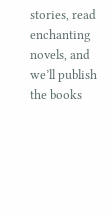stories, read enchanting novels, and we’ll publish the books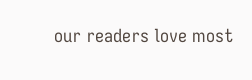our readers love most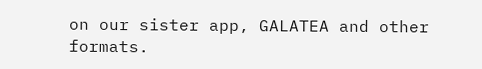on our sister app, GALATEA and other formats.